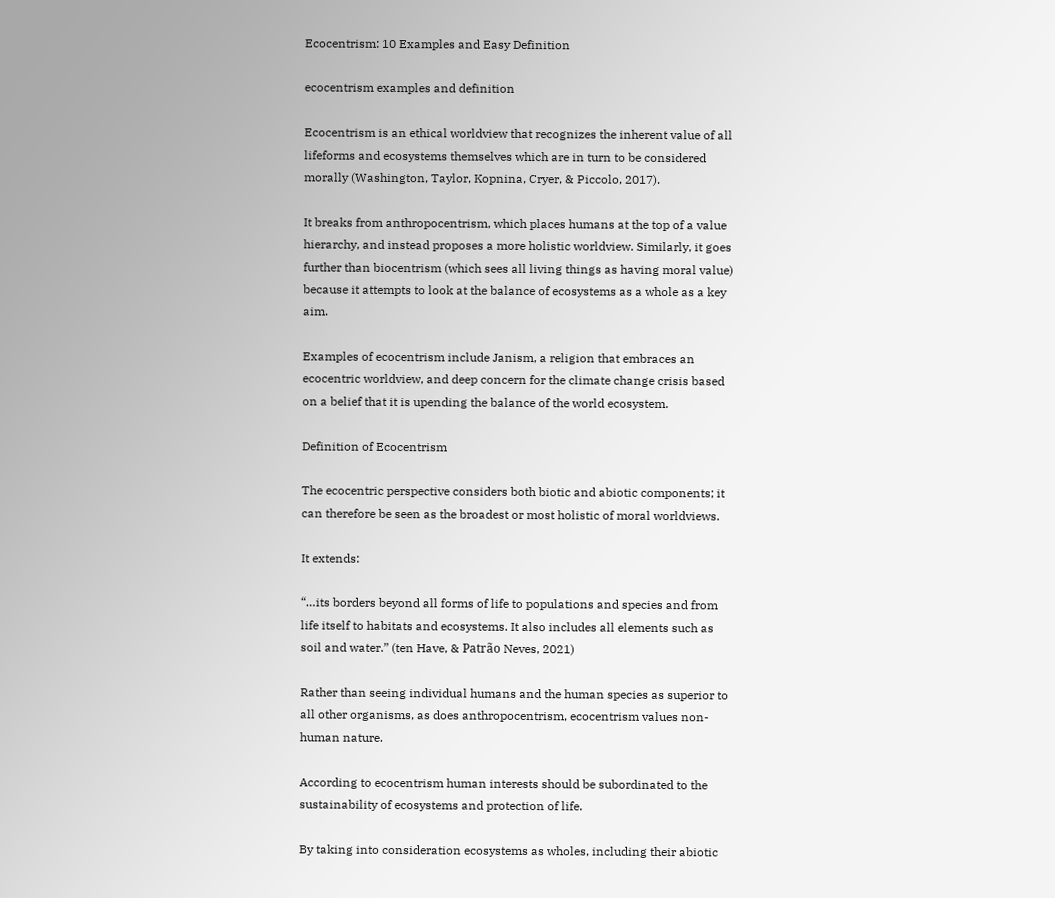Ecocentrism: 10 Examples and Easy Definition

ecocentrism examples and definition

Ecocentrism is an ethical worldview that recognizes the inherent value of all lifeforms and ecosystems themselves which are in turn to be considered morally (Washington, Taylor, Kopnina, Cryer, & Piccolo, 2017).

It breaks from anthropocentrism, which places humans at the top of a value hierarchy, and instead proposes a more holistic worldview. Similarly, it goes further than biocentrism (which sees all living things as having moral value) because it attempts to look at the balance of ecosystems as a whole as a key aim.

Examples of ecocentrism include Janism, a religion that embraces an ecocentric worldview, and deep concern for the climate change crisis based on a belief that it is upending the balance of the world ecosystem.

Definition of Ecocentrism

The ecocentric perspective considers both biotic and abiotic components; it can therefore be seen as the broadest or most holistic of moral worldviews.

It extends:

“…its borders beyond all forms of life to populations and species and from life itself to habitats and ecosystems. It also includes all elements such as soil and water.” (ten Have, & Patrão Neves, 2021)

Rather than seeing individual humans and the human species as superior to all other organisms, as does anthropocentrism, ecocentrism values non-human nature.

According to ecocentrism human interests should be subordinated to the sustainability of ecosystems and protection of life.

By taking into consideration ecosystems as wholes, including their abiotic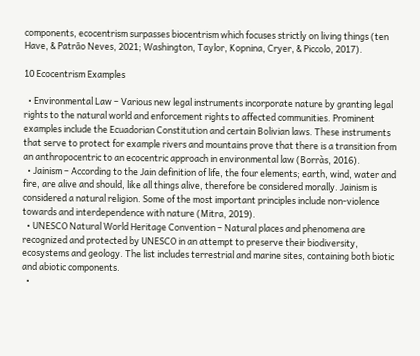components, ecocentrism surpasses biocentrism which focuses strictly on living things (ten Have, & Patrão Neves, 2021; Washington, Taylor, Kopnina, Cryer, & Piccolo, 2017).

10 Ecocentrism Examples

  • Environmental Law – Various new legal instruments incorporate nature by granting legal rights to the natural world and enforcement rights to affected communities. Prominent examples include the Ecuadorian Constitution and certain Bolivian laws. These instruments that serve to protect for example rivers and mountains prove that there is a transition from an anthropocentric to an ecocentric approach in environmental law (Borràs, 2016).
  • Jainism – According to the Jain definition of life, the four elements; earth, wind, water and fire, are alive and should, like all things alive, therefore be considered morally. Jainism is considered a natural religion. Some of the most important principles include non-violence towards and interdependence with nature (Mitra, 2019).
  • UNESCO Natural World Heritage Convention – Natural places and phenomena are recognized and protected by UNESCO in an attempt to preserve their biodiversity, ecosystems and geology. The list includes terrestrial and marine sites, containing both biotic and abiotic components.
  •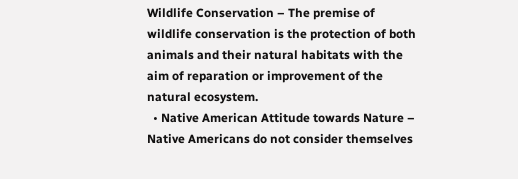Wildlife Conservation – The premise of wildlife conservation is the protection of both animals and their natural habitats with the aim of reparation or improvement of the natural ecosystem.
  • Native American Attitude towards Nature – Native Americans do not consider themselves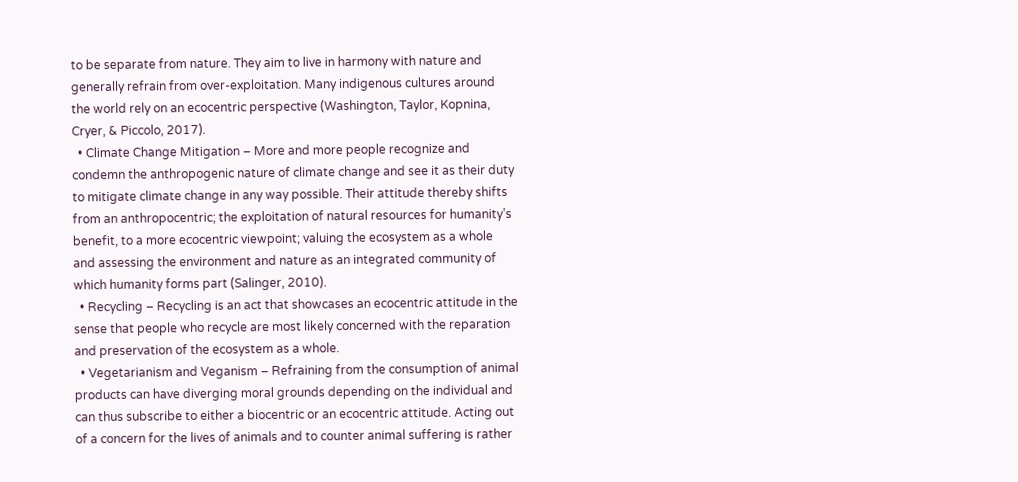to be separate from nature. They aim to live in harmony with nature and generally refrain from over-exploitation. Many indigenous cultures around the world rely on an ecocentric perspective (Washington, Taylor, Kopnina, Cryer, & Piccolo, 2017).
  • Climate Change Mitigation – More and more people recognize and condemn the anthropogenic nature of climate change and see it as their duty to mitigate climate change in any way possible. Their attitude thereby shifts from an anthropocentric; the exploitation of natural resources for humanity’s benefit, to a more ecocentric viewpoint; valuing the ecosystem as a whole and assessing the environment and nature as an integrated community of which humanity forms part (Salinger, 2010).
  • Recycling – Recycling is an act that showcases an ecocentric attitude in the sense that people who recycle are most likely concerned with the reparation and preservation of the ecosystem as a whole.
  • Vegetarianism and Veganism – Refraining from the consumption of animal products can have diverging moral grounds depending on the individual and can thus subscribe to either a biocentric or an ecocentric attitude. Acting out of a concern for the lives of animals and to counter animal suffering is rather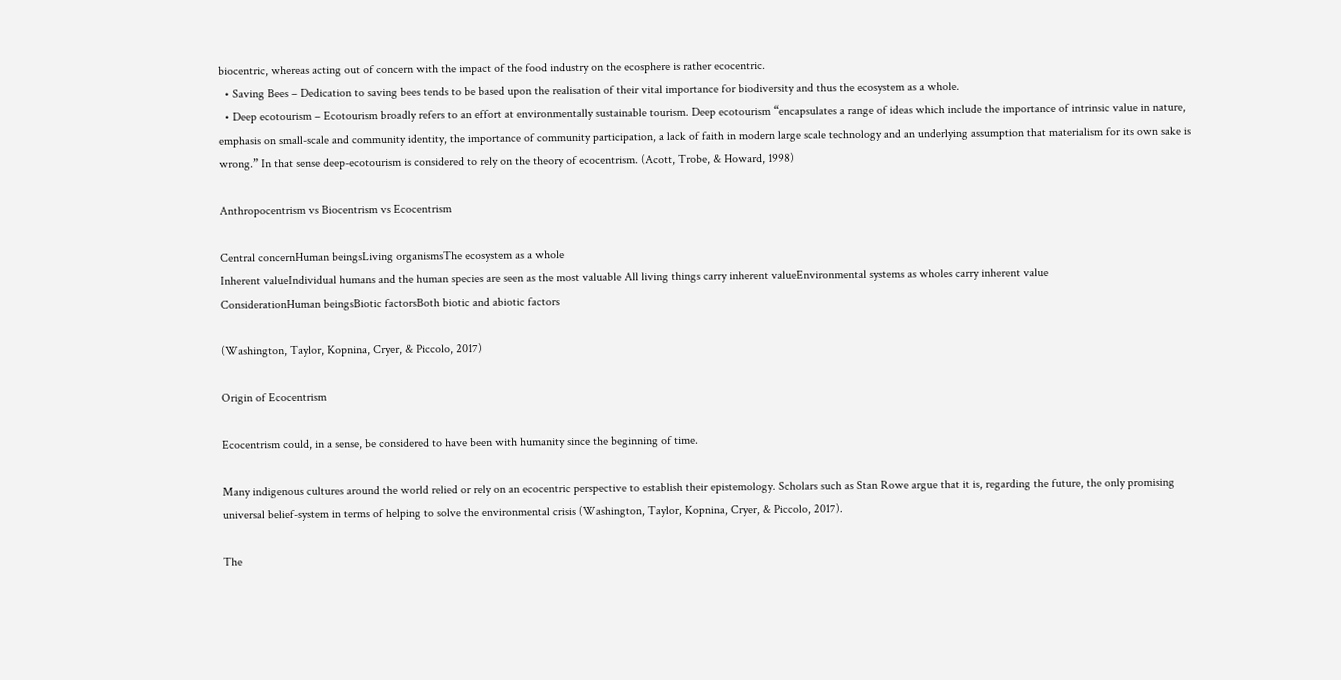biocentric, whereas acting out of concern with the impact of the food industry on the ecosphere is rather ecocentric.
  • Saving Bees – Dedication to saving bees tends to be based upon the realisation of their vital importance for biodiversity and thus the ecosystem as a whole.
  • Deep ecotourism – Ecotourism broadly refers to an effort at environmentally sustainable tourism. Deep ecotourism “encapsulates a range of ideas which include the importance of intrinsic value in nature, emphasis on small-scale and community identity, the importance of community participation, a lack of faith in modern large scale technology and an underlying assumption that materialism for its own sake is wrong.” In that sense deep-ecotourism is considered to rely on the theory of ecocentrism. (Acott, Trobe, & Howard, 1998)

Anthropocentrism vs Biocentrism vs Ecocentrism

Central concernHuman beingsLiving organismsThe ecosystem as a whole
Inherent valueIndividual humans and the human species are seen as the most valuable All living things carry inherent valueEnvironmental systems as wholes carry inherent value
ConsiderationHuman beingsBiotic factorsBoth biotic and abiotic factors

(Washington, Taylor, Kopnina, Cryer, & Piccolo, 2017)

Origin of Ecocentrism

Ecocentrism could, in a sense, be considered to have been with humanity since the beginning of time.

Many indigenous cultures around the world relied or rely on an ecocentric perspective to establish their epistemology. Scholars such as Stan Rowe argue that it is, regarding the future, the only promising universal belief-system in terms of helping to solve the environmental crisis (Washington, Taylor, Kopnina, Cryer, & Piccolo, 2017).

The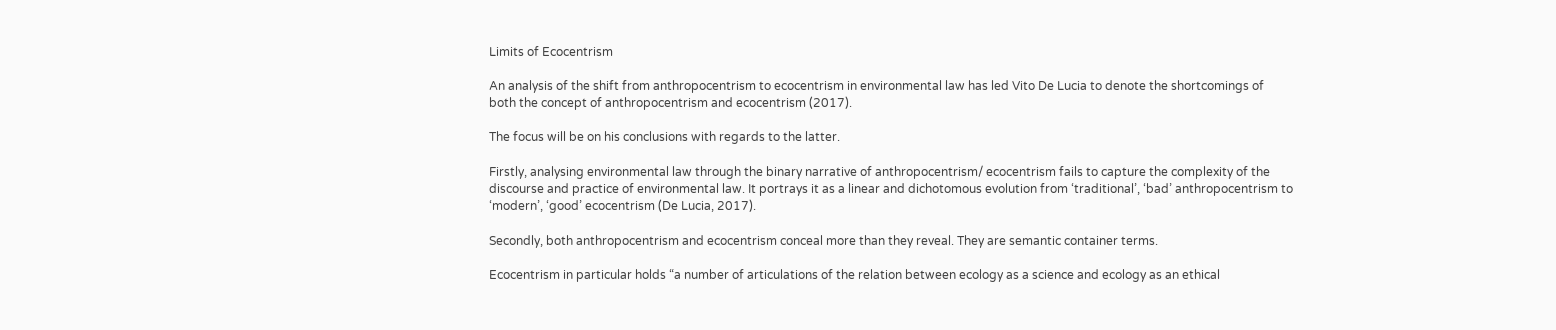Limits of Ecocentrism

An analysis of the shift from anthropocentrism to ecocentrism in environmental law has led Vito De Lucia to denote the shortcomings of both the concept of anthropocentrism and ecocentrism (2017).

The focus will be on his conclusions with regards to the latter.

Firstly, analysing environmental law through the binary narrative of anthropocentrism/ ecocentrism fails to capture the complexity of the discourse and practice of environmental law. It portrays it as a linear and dichotomous evolution from ‘traditional’, ‘bad’ anthropocentrism to ‘modern’, ‘good’ ecocentrism (De Lucia, 2017).

Secondly, both anthropocentrism and ecocentrism conceal more than they reveal. They are semantic container terms.

Ecocentrism in particular holds “a number of articulations of the relation between ecology as a science and ecology as an ethical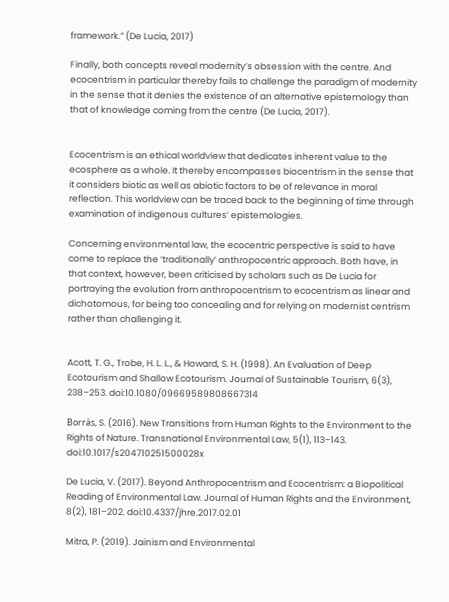framework.” (De Lucia, 2017)

Finally, both concepts reveal modernity’s obsession with the centre. And ecocentrism in particular thereby fails to challenge the paradigm of modernity in the sense that it denies the existence of an alternative epistemology than that of knowledge coming from the centre (De Lucia, 2017).


Ecocentrism is an ethical worldview that dedicates inherent value to the ecosphere as a whole. It thereby encompasses biocentrism in the sense that it considers biotic as well as abiotic factors to be of relevance in moral reflection. This worldview can be traced back to the beginning of time through examination of indigenous cultures’ epistemologies.

Concerning environmental law, the ecocentric perspective is said to have come to replace the ‘traditionally’ anthropocentric approach. Both have, in that context, however, been criticised by scholars such as De Lucia for portraying the evolution from anthropocentrism to ecocentrism as linear and dichotomous, for being too concealing and for relying on modernist centrism rather than challenging it.


Acott, T. G., Trobe, H. L. L., & Howard, S. H. (1998). An Evaluation of Deep Ecotourism and Shallow Ecotourism. Journal of Sustainable Tourism, 6(3), 238–253. doi:10.1080/09669589808667314

Borràs, S. (2016). New Transitions from Human Rights to the Environment to the Rights of Nature. Transnational Environmental Law, 5(1), 113–143. doi:10.1017/s204710251500028x

De Lucia, V. (2017). Beyond Anthropocentrism and Ecocentrism: a Biopolitical Reading of Environmental Law. Journal of Human Rights and the Environment, 8(2), 181–202. doi:10.4337/jhre.2017.02.01

Mitra, P. (2019). Jainism and Environmental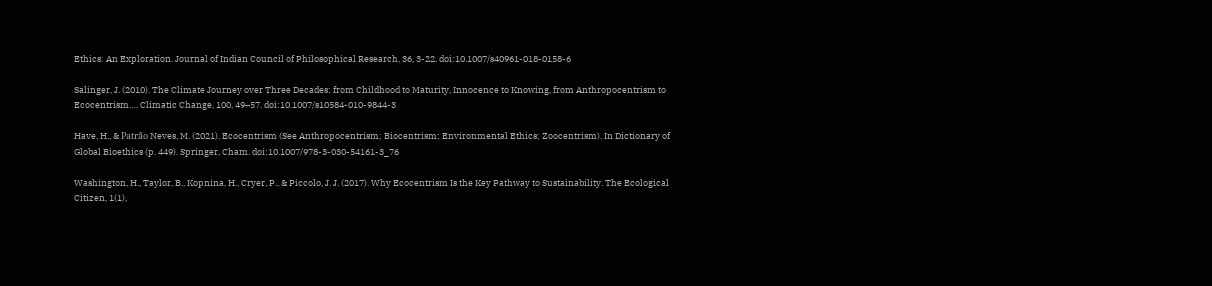Ethics: An Exploration. Journal of Indian Council of Philosophical Research, 36, 3-22. doi:10.1007/s40961-018-0158-6

Salinger, J. (2010). The Climate Journey over Three Decades: from Childhood to Maturity, Innocence to Knowing, from Anthropocentrism to Ecocentrism…. Climatic Change, 100, 49–57. doi:10.1007/s10584-010-9844-3

Have, H., & Patrão Neves, M. (2021). Ecocentrism (See Anthropocentrism; Biocentrism; Environmental Ethics; Zoocentrism). In Dictionary of Global Bioethics (p. 449). Springer, Cham. doi:10.1007/978-3-030-54161-3_76

Washington, H., Taylor, B., Kopnina, H., Cryer, P., & Piccolo, J. J. (2017). Why Ecocentrism Is the Key Pathway to Sustainability. The Ecological Citizen, 1(1),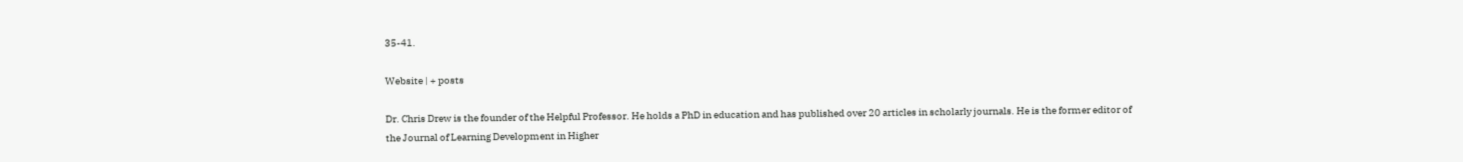35-41.

Website | + posts

Dr. Chris Drew is the founder of the Helpful Professor. He holds a PhD in education and has published over 20 articles in scholarly journals. He is the former editor of the Journal of Learning Development in Higher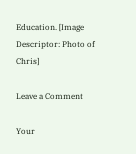Education. [Image Descriptor: Photo of Chris]

Leave a Comment

Your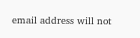email address will not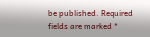be published. Required fields are marked *